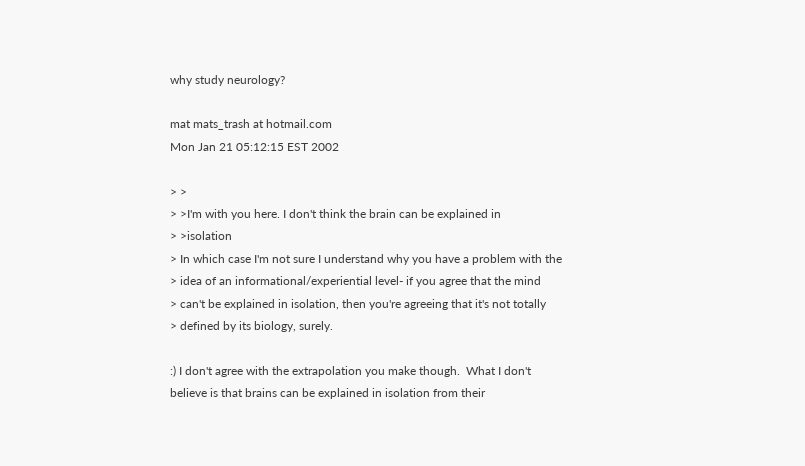why study neurology?

mat mats_trash at hotmail.com
Mon Jan 21 05:12:15 EST 2002

> >
> >I'm with you here. I don't think the brain can be explained in
> >isolation
> In which case I'm not sure I understand why you have a problem with the
> idea of an informational/experiential level- if you agree that the mind
> can't be explained in isolation, then you're agreeing that it's not totally
> defined by its biology, surely.

:) I don't agree with the extrapolation you make though.  What I don't
believe is that brains can be explained in isolation from their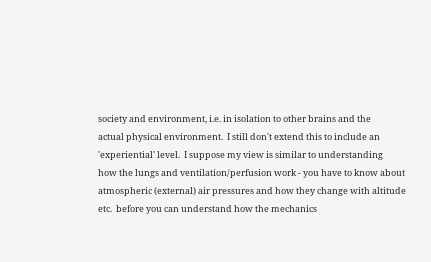society and environment, i.e. in isolation to other brains and the
actual physical environment.  I still don't extend this to include an
'experiential' level.  I suppose my view is similar to understanding
how the lungs and ventilation/perfusion work - you have to know about
atmospheric (external) air pressures and how they change with altitude
etc.  before you can understand how the mechanics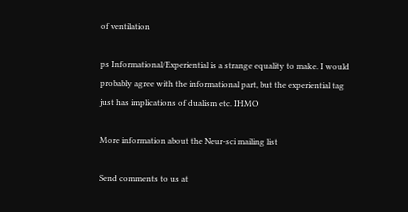of ventilation

ps Informational/Experiential is a strange equality to make. I would
probably agree with the informational part, but the experiential tag
just has implications of dualism etc. IHMO

More information about the Neur-sci mailing list

Send comments to us at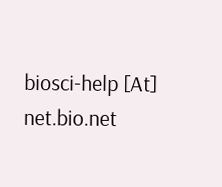biosci-help [At] net.bio.net